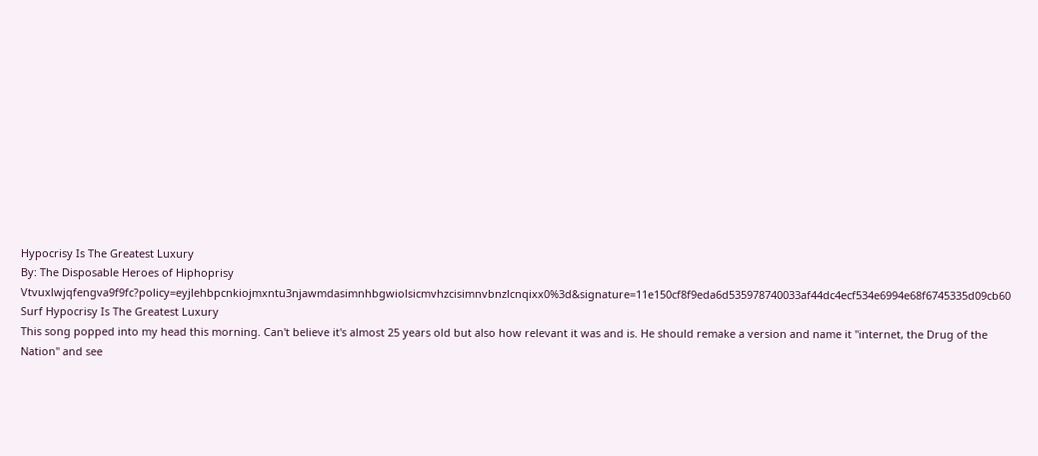Hypocrisy Is The Greatest Luxury
By: The Disposable Heroes of Hiphoprisy
Vtvuxlwjqfengva9f9fc?policy=eyjlehbpcnkiojmxntu3njawmdasimnhbgwiolsicmvhzcisimnvbnzlcnqixx0%3d&signature=11e150cf8f9eda6d535978740033af44dc4ecf534e6994e68f6745335d09cb60 Surf Hypocrisy Is The Greatest Luxury
This song popped into my head this morning. Can't believe it's almost 25 years old but also how relevant it was and is. He should remake a version and name it "internet, the Drug of the Nation" and see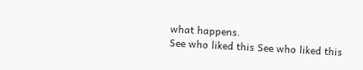what happens.
See who liked this See who liked this